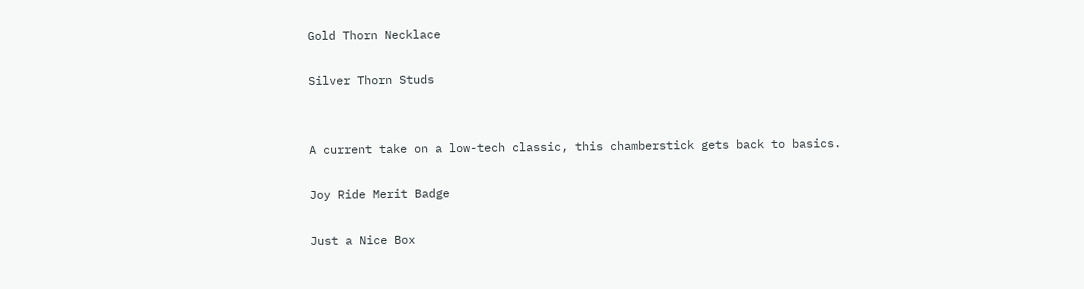Gold Thorn Necklace

Silver Thorn Studs


A current take on a low-tech classic, this chamberstick gets back to basics.

Joy Ride Merit Badge

Just a Nice Box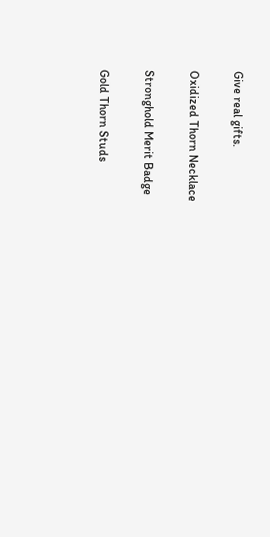Give real gifts.

Oxidized Thorn Necklace

Stronghold Merit Badge

Gold Thorn Studs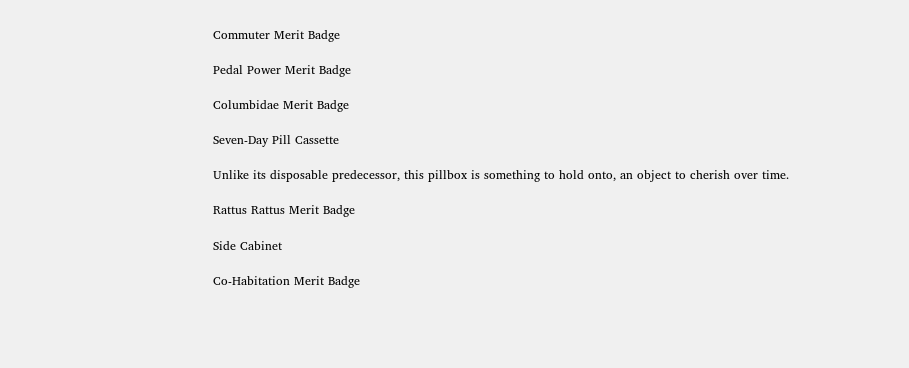Commuter Merit Badge

Pedal Power Merit Badge

Columbidae Merit Badge

Seven-Day Pill Cassette

Unlike its disposable predecessor, this pillbox is something to hold onto, an object to cherish over time.

Rattus Rattus Merit Badge

Side Cabinet

Co-Habitation Merit Badge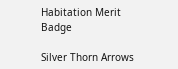Habitation Merit Badge

Silver Thorn Arrows